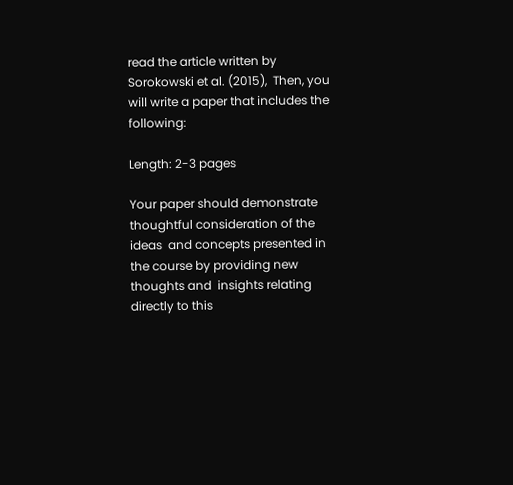read the article written by Sorokowski et al. (2015),  Then, you will write a paper that includes the  following:

Length: 2-3 pages

Your paper should demonstrate thoughtful consideration of the ideas  and concepts presented in the course by providing new thoughts and  insights relating directly to this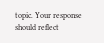topic. Your response should reflect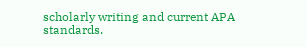scholarly writing and current APA standards.